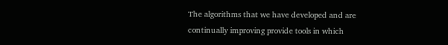The algorithms that we have developed and are continually improving provide tools in which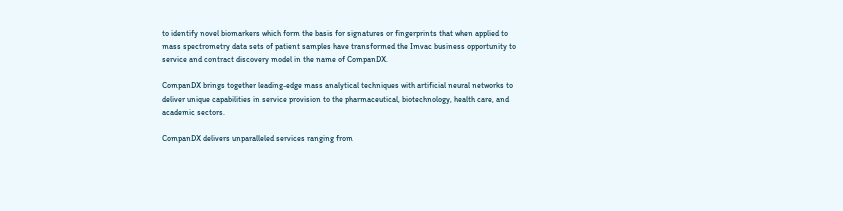to identify novel biomarkers which form the basis for signatures or fingerprints that when applied to mass spectrometry data sets of patient samples have transformed the Imvac business opportunity to service and contract discovery model in the name of CompanDX.

CompanDX brings together leading-edge mass analytical techniques with artificial neural networks to deliver unique capabilities in service provision to the pharmaceutical, biotechnology, health care, and academic sectors.

CompanDX delivers unparalleled services ranging from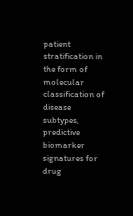patient stratification in the form of molecular classification of disease subtypes, predictive biomarker signatures for drug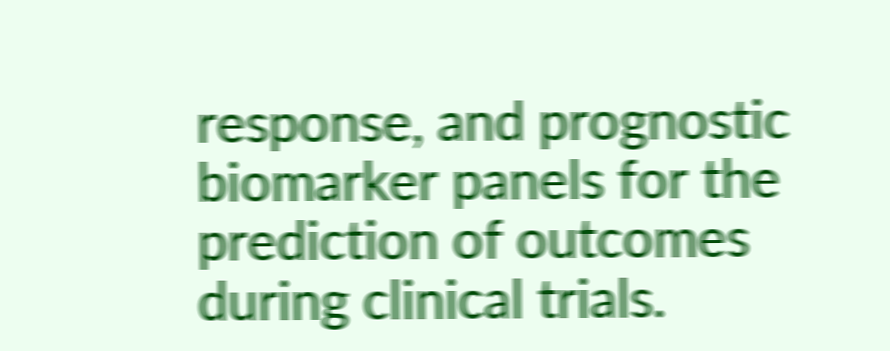response, and prognostic biomarker panels for the prediction of outcomes during clinical trials.